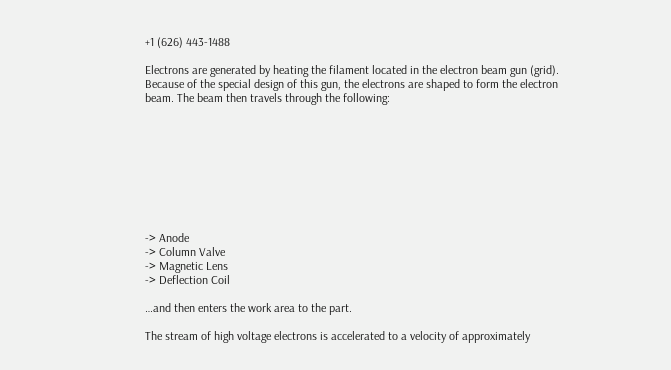+1 (626) 443-1488

Electrons are generated by heating the filament located in the electron beam gun (grid). Because of the special design of this gun, the electrons are shaped to form the electron beam. The beam then travels through the following:









-> Anode
-> Column Valve
-> Magnetic Lens
-> Deflection Coil

…and then enters the work area to the part.

The stream of high voltage electrons is accelerated to a velocity of approximately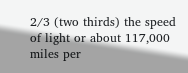2/3 (two thirds) the speed of light or about 117,000 miles per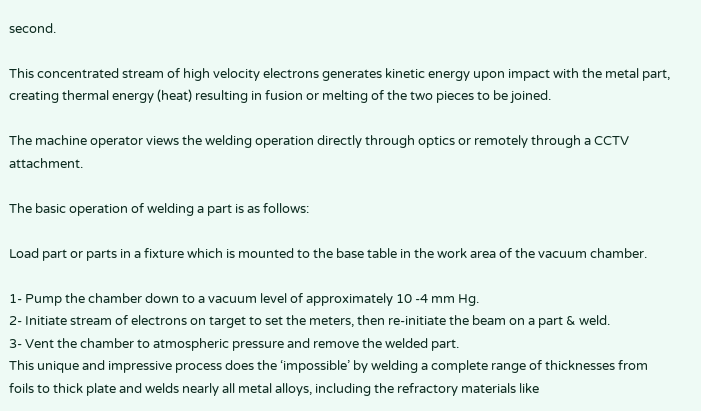second.

This concentrated stream of high velocity electrons generates kinetic energy upon impact with the metal part, creating thermal energy (heat) resulting in fusion or melting of the two pieces to be joined.

The machine operator views the welding operation directly through optics or remotely through a CCTV attachment.

The basic operation of welding a part is as follows:

Load part or parts in a fixture which is mounted to the base table in the work area of the vacuum chamber.

1- Pump the chamber down to a vacuum level of approximately 10 -4 mm Hg.
2- Initiate stream of electrons on target to set the meters, then re-initiate the beam on a part & weld.
3- Vent the chamber to atmospheric pressure and remove the welded part.
This unique and impressive process does the ‘impossible’ by welding a complete range of thicknesses from foils to thick plate and welds nearly all metal alloys, including the refractory materials like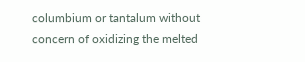columbium or tantalum without concern of oxidizing the melted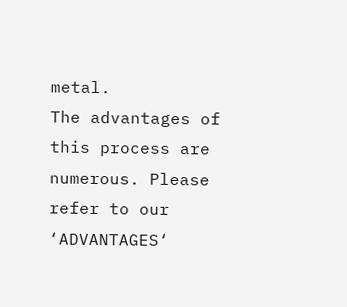metal.
The advantages of this process are numerous. Please refer to our ‘ADVANTAGES‘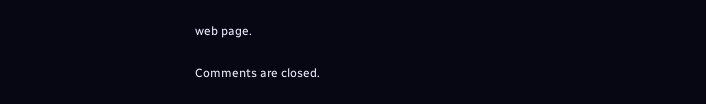web page.

Comments are closed.